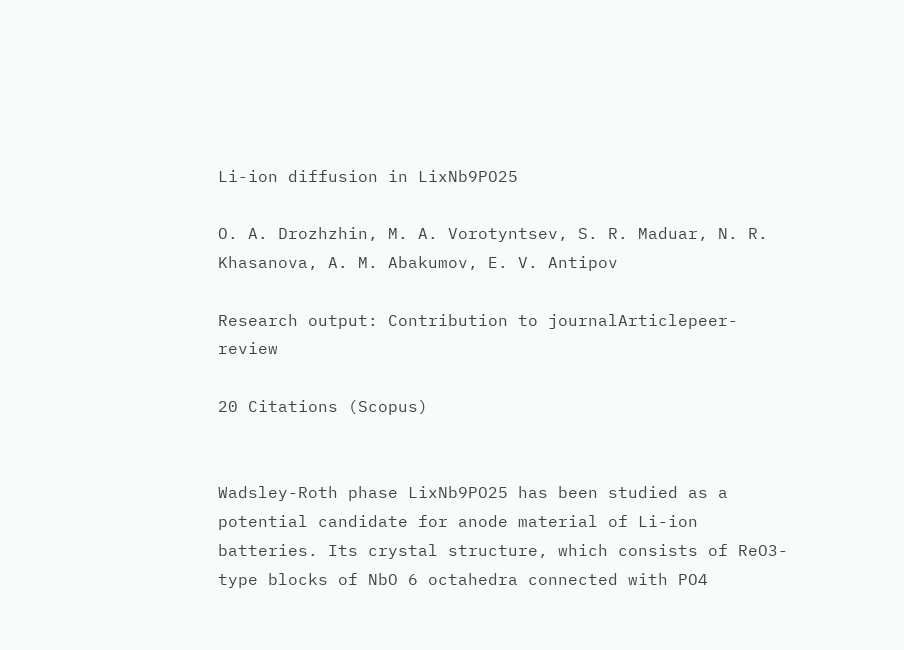Li-ion diffusion in LixNb9PO25

O. A. Drozhzhin, M. A. Vorotyntsev, S. R. Maduar, N. R. Khasanova, A. M. Abakumov, E. V. Antipov

Research output: Contribution to journalArticlepeer-review

20 Citations (Scopus)


Wadsley-Roth phase LixNb9PO25 has been studied as a potential candidate for anode material of Li-ion batteries. Its crystal structure, which consists of ReO3-type blocks of NbO 6 octahedra connected with PO4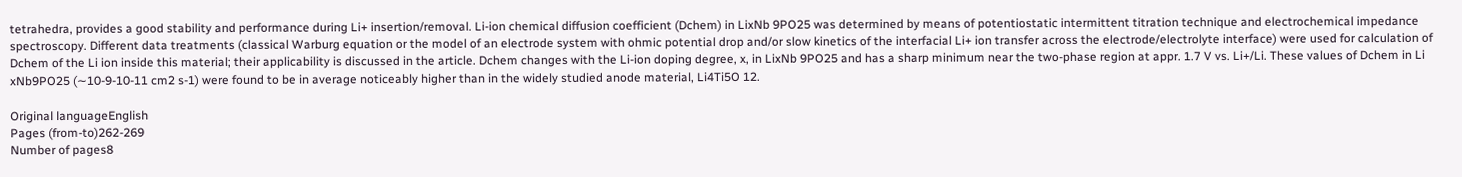tetrahedra, provides a good stability and performance during Li+ insertion/removal. Li-ion chemical diffusion coefficient (Dchem) in LixNb 9PO25 was determined by means of potentiostatic intermittent titration technique and electrochemical impedance spectroscopy. Different data treatments (classical Warburg equation or the model of an electrode system with ohmic potential drop and/or slow kinetics of the interfacial Li+ ion transfer across the electrode/electrolyte interface) were used for calculation of Dchem of the Li ion inside this material; their applicability is discussed in the article. Dchem changes with the Li-ion doping degree, x, in LixNb 9PO25 and has a sharp minimum near the two-phase region at appr. 1.7 V vs. Li+/Li. These values of Dchem in Li xNb9PO25 (∼10-9-10-11 cm2 s-1) were found to be in average noticeably higher than in the widely studied anode material, Li4Ti5O 12.

Original languageEnglish
Pages (from-to)262-269
Number of pages8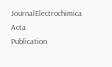JournalElectrochimica Acta
Publication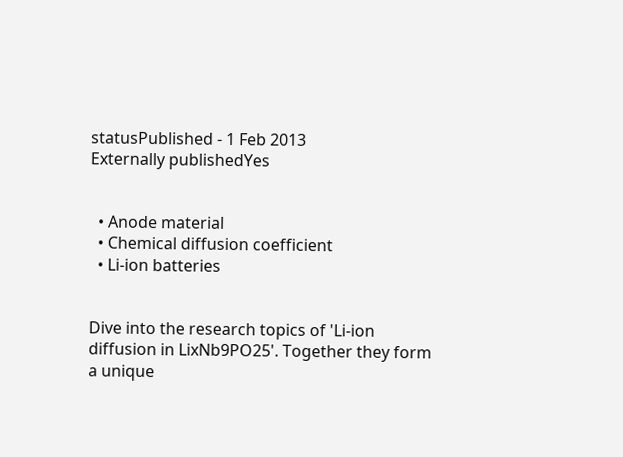statusPublished - 1 Feb 2013
Externally publishedYes


  • Anode material
  • Chemical diffusion coefficient
  • Li-ion batteries


Dive into the research topics of 'Li-ion diffusion in LixNb9PO25'. Together they form a unique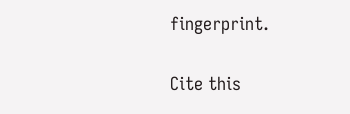fingerprint.

Cite this